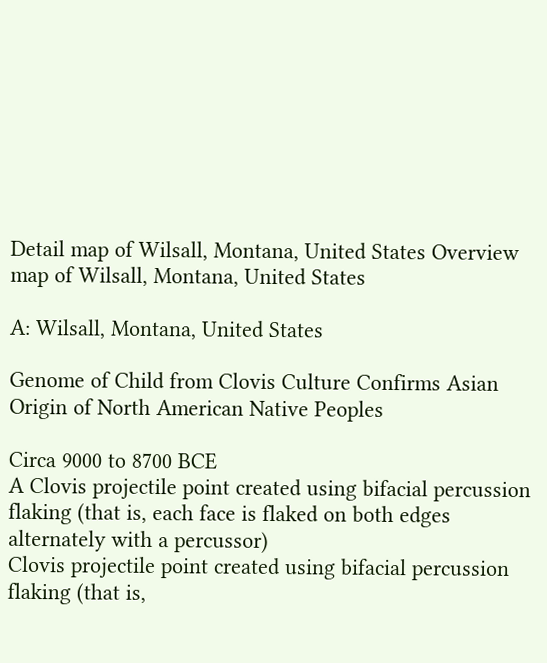Detail map of Wilsall, Montana, United States Overview map of Wilsall, Montana, United States

A: Wilsall, Montana, United States

Genome of Child from Clovis Culture Confirms Asian Origin of North American Native Peoples

Circa 9000 to 8700 BCE
A Clovis projectile point created using bifacial percussion flaking (that is, each face is flaked on both edges alternately with a percussor)
Clovis projectile point created using bifacial percussion flaking (that is,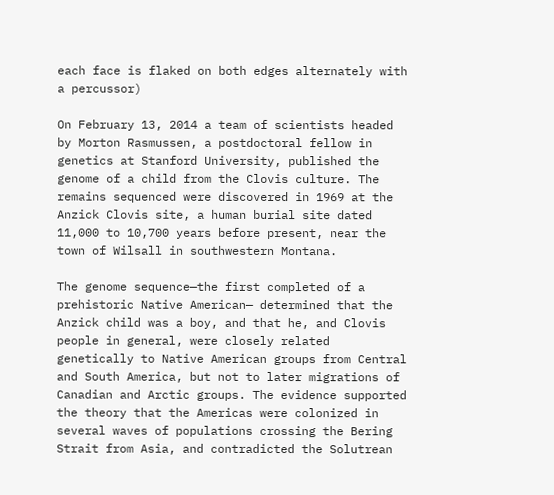each face is flaked on both edges alternately with a percussor)

On February 13, 2014 a team of scientists headed by Morton Rasmussen, a postdoctoral fellow in genetics at Stanford University, published the genome of a child from the Clovis culture. The remains sequenced were discovered in 1969 at the Anzick Clovis site, a human burial site dated 11,000 to 10,700 years before present, near the town of Wilsall in southwestern Montana.

The genome sequence—the first completed of a prehistoric Native American— determined that the Anzick child was a boy, and that he, and Clovis people in general, were closely related genetically to Native American groups from Central and South America, but not to later migrations of Canadian and Arctic groups. The evidence supported the theory that the Americas were colonized in several waves of populations crossing the Bering Strait from Asia, and contradicted the Solutrean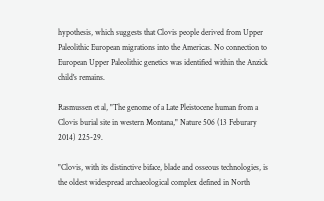hypothesis, which suggests that Clovis people derived from Upper Paleolithic European migrations into the Americas. No connection to European Upper Paleolithic genetics was identified within the Anzick child's remains.

Rasmussen et al, "The genome of a Late Pleistocene human from a Clovis burial site in western Montana," Nature 506 (13 Feburary 2014) 225-29.

"Clovis, with its distinctive biface, blade and osseous technologies, is the oldest widespread archaeological complex defined in North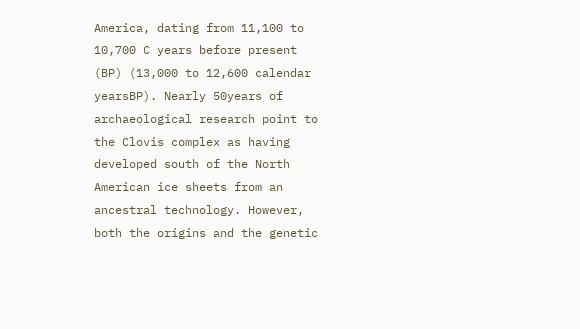America, dating from 11,100 to 10,700 C years before present (BP) (13,000 to 12,600 calendar yearsBP). Nearly 50years of archaeological research point to the Clovis complex as having developed south of the North American ice sheets from an ancestral technology. However, both the origins and the genetic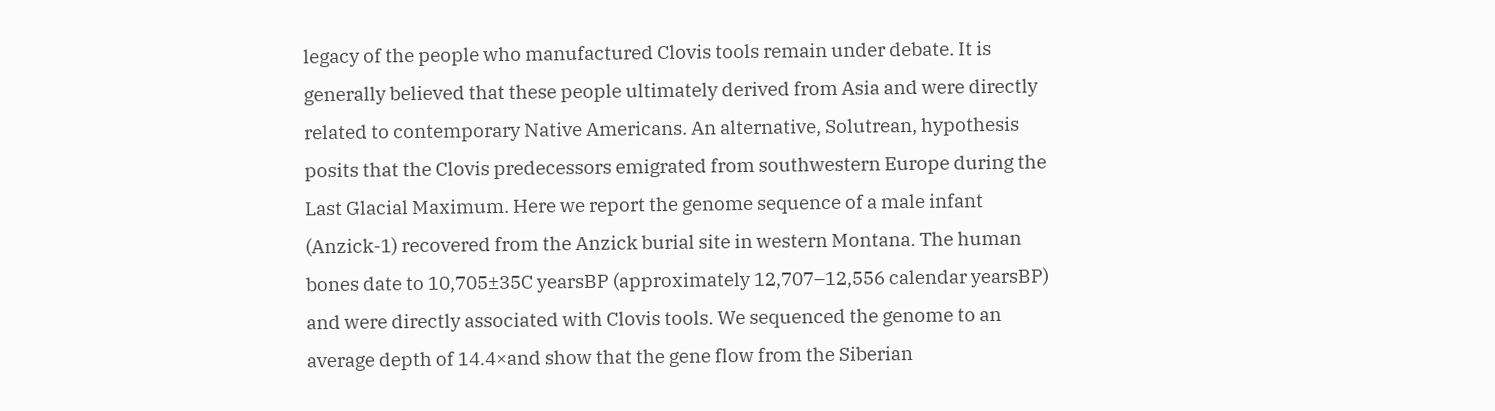legacy of the people who manufactured Clovis tools remain under debate. It is generally believed that these people ultimately derived from Asia and were directly related to contemporary Native Americans. An alternative, Solutrean, hypothesis posits that the Clovis predecessors emigrated from southwestern Europe during the Last Glacial Maximum. Here we report the genome sequence of a male infant (Anzick-1) recovered from the Anzick burial site in western Montana. The human bones date to 10,705±35C yearsBP (approximately 12,707–12,556 calendar yearsBP) and were directly associated with Clovis tools. We sequenced the genome to an average depth of 14.4×and show that the gene flow from the Siberian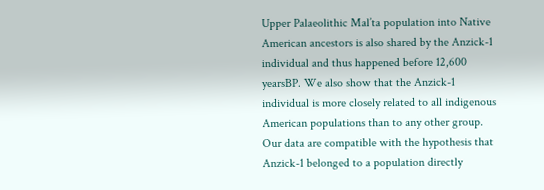Upper Palaeolithic Mal’ta population into Native American ancestors is also shared by the Anzick-1 individual and thus happened before 12,600 yearsBP. We also show that the Anzick-1 individual is more closely related to all indigenous American populations than to any other group. Our data are compatible with the hypothesis that Anzick-1 belonged to a population directly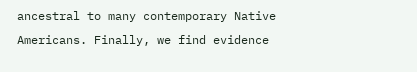ancestral to many contemporary Native Americans. Finally, we find evidence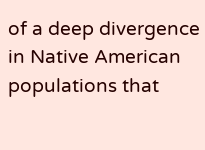of a deep divergence in Native American populations that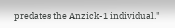predates the Anzick-1 individual."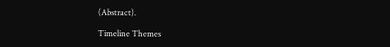(Abstract).

Timeline Themes